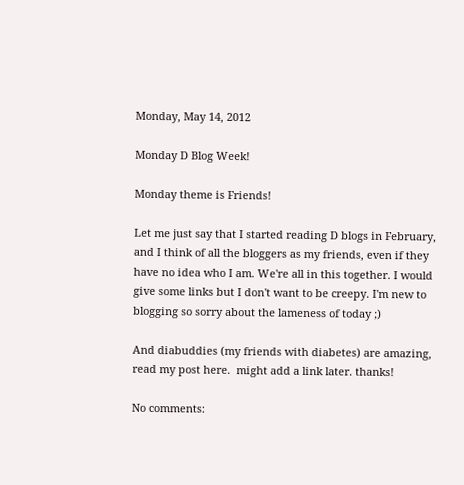Monday, May 14, 2012

Monday D Blog Week!

Monday theme is Friends!

Let me just say that I started reading D blogs in February, and I think of all the bloggers as my friends, even if they have no idea who I am. We're all in this together. I would give some links but I don't want to be creepy. I'm new to blogging so sorry about the lameness of today ;)

And diabuddies (my friends with diabetes) are amazing, read my post here.  might add a link later. thanks!

No comments: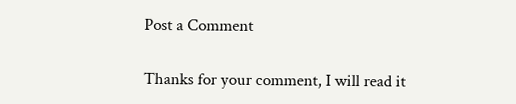Post a Comment

Thanks for your comment, I will read it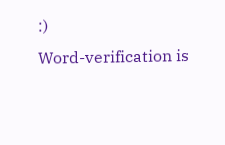:)
Word-verification is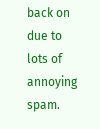back on due to lots of annoying spam.